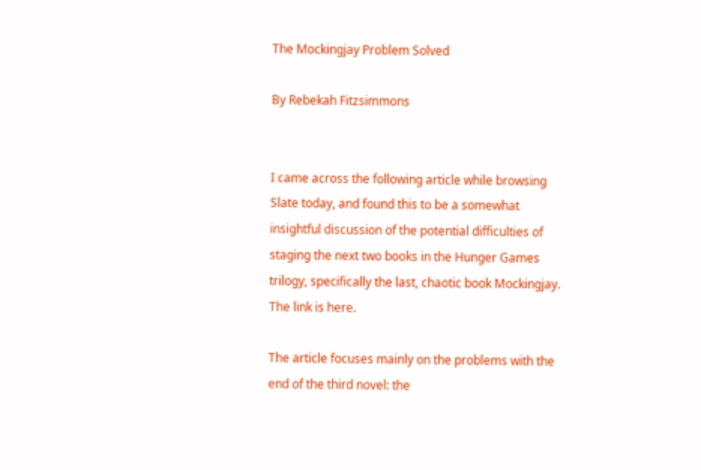The Mockingjay Problem Solved

By Rebekah Fitzsimmons


I came across the following article while browsing Slate today, and found this to be a somewhat insightful discussion of the potential difficulties of staging the next two books in the Hunger Games trilogy, specifically the last, chaotic book Mockingjay.  The link is here.

The article focuses mainly on the problems with the end of the third novel: the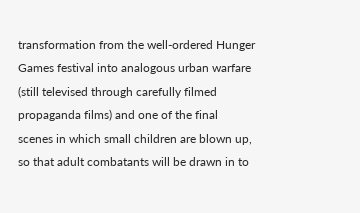transformation from the well-ordered Hunger Games festival into analogous urban warfare (still televised through carefully filmed propaganda films) and one of the final scenes in which small children are blown up, so that adult combatants will be drawn in to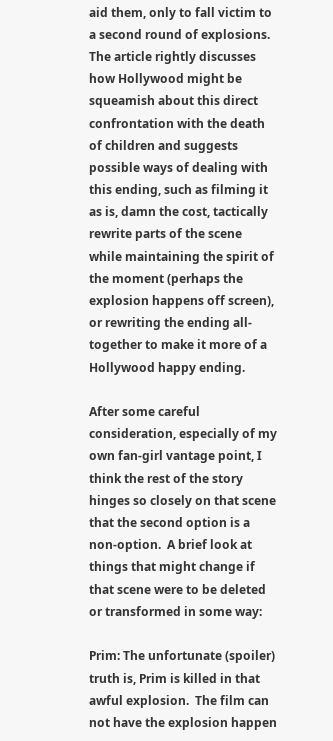aid them, only to fall victim to a second round of explosions.  The article rightly discusses how Hollywood might be squeamish about this direct confrontation with the death of children and suggests possible ways of dealing with this ending, such as filming it as is, damn the cost, tactically rewrite parts of the scene while maintaining the spirit of the moment (perhaps the explosion happens off screen), or rewriting the ending all-together to make it more of a Hollywood happy ending.

After some careful consideration, especially of my own fan-girl vantage point, I think the rest of the story hinges so closely on that scene that the second option is a non-option.  A brief look at things that might change if that scene were to be deleted or transformed in some way:

Prim: The unfortunate (spoiler) truth is, Prim is killed in that awful explosion.  The film can not have the explosion happen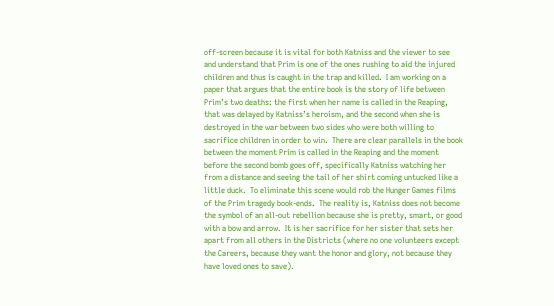off-screen because it is vital for both Katniss and the viewer to see and understand that Prim is one of the ones rushing to aid the injured children and thus is caught in the trap and killed.  I am working on a paper that argues that the entire book is the story of life between Prim’s two deaths: the first when her name is called in the Reaping, that was delayed by Katniss’s heroism, and the second when she is destroyed in the war between two sides who were both willing to sacrifice children in order to win.  There are clear parallels in the book between the moment Prim is called in the Reaping and the moment before the second bomb goes off, specifically Katniss watching her from a distance and seeing the tail of her shirt coming untucked like a little duck.  To eliminate this scene would rob the Hunger Games films of the Prim tragedy book-ends.  The reality is, Katniss does not become the symbol of an all-out rebellion because she is pretty, smart, or good with a bow and arrow.  It is her sacrifice for her sister that sets her apart from all others in the Districts (where no one volunteers except the Careers, because they want the honor and glory, not because they have loved ones to save).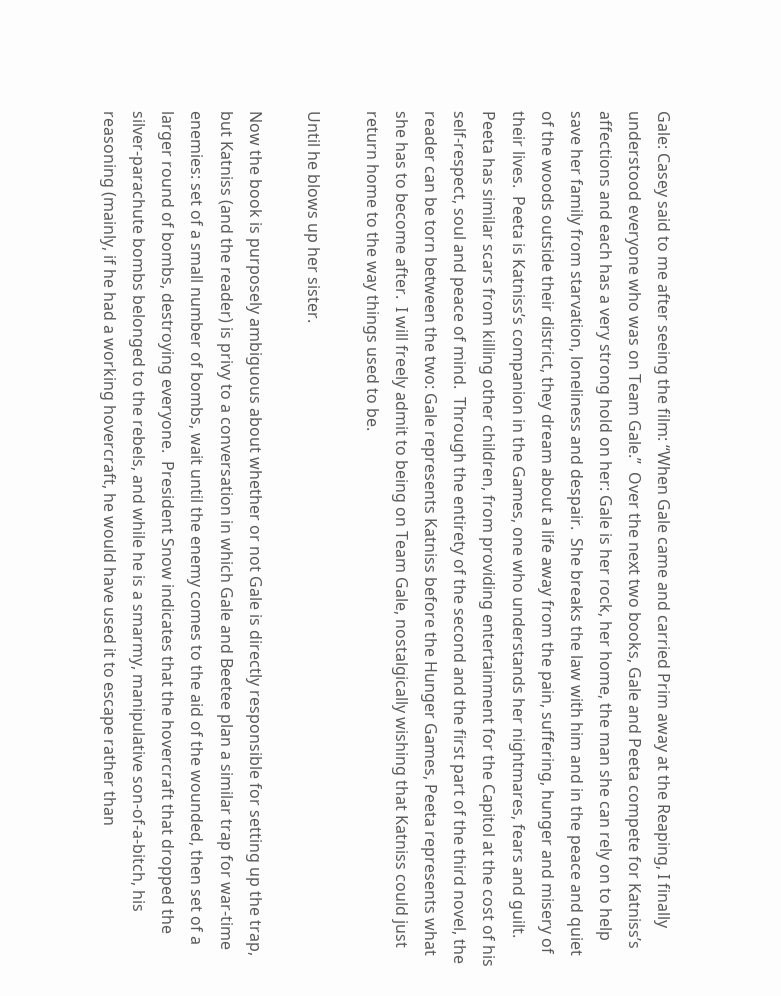Gale: Casey said to me after seeing the film: “When Gale came and carried Prim away at the Reaping, I finally understood everyone who was on Team Gale.”  Over the next two books, Gale and Peeta compete for Katniss’s affections and each has a very strong hold on her: Gale is her rock, her home, the man she can rely on to help save her family from starvation, loneliness and despair.  She breaks the law with him and in the peace and quiet of the woods outside their district, they dream about a life away from the pain, suffering, hunger and misery of their lives.  Peeta is Katniss’s companion in the Games, one who understands her nightmares, fears and guilt.  Peeta has similar scars from killing other children, from providing entertainment for the Capitol at the cost of his self-respect, soul and peace of mind.  Through the entirety of the second and the first part of the third novel, the reader can be torn between the two: Gale represents Katniss before the Hunger Games, Peeta represents what she has to become after.  I will freely admit to being on Team Gale, nostalgically wishing that Katniss could just return home to the way things used to be.

Until he blows up her sister.

Now the book is purposely ambiguous about whether or not Gale is directly responsible for setting up the trap, but Katniss (and the reader) is privy to a conversation in which Gale and Beetee plan a similar trap for war-time enemies: set of a small number of bombs, wait until the enemy comes to the aid of the wounded, then set of a larger round of bombs, destroying everyone.  President Snow indicates that the hovercraft that dropped the silver-parachute bombs belonged to the rebels, and while he is a smarmy, manipulative son-of-a-bitch, his reasoning (mainly, if he had a working hovercraft, he would have used it to escape rather than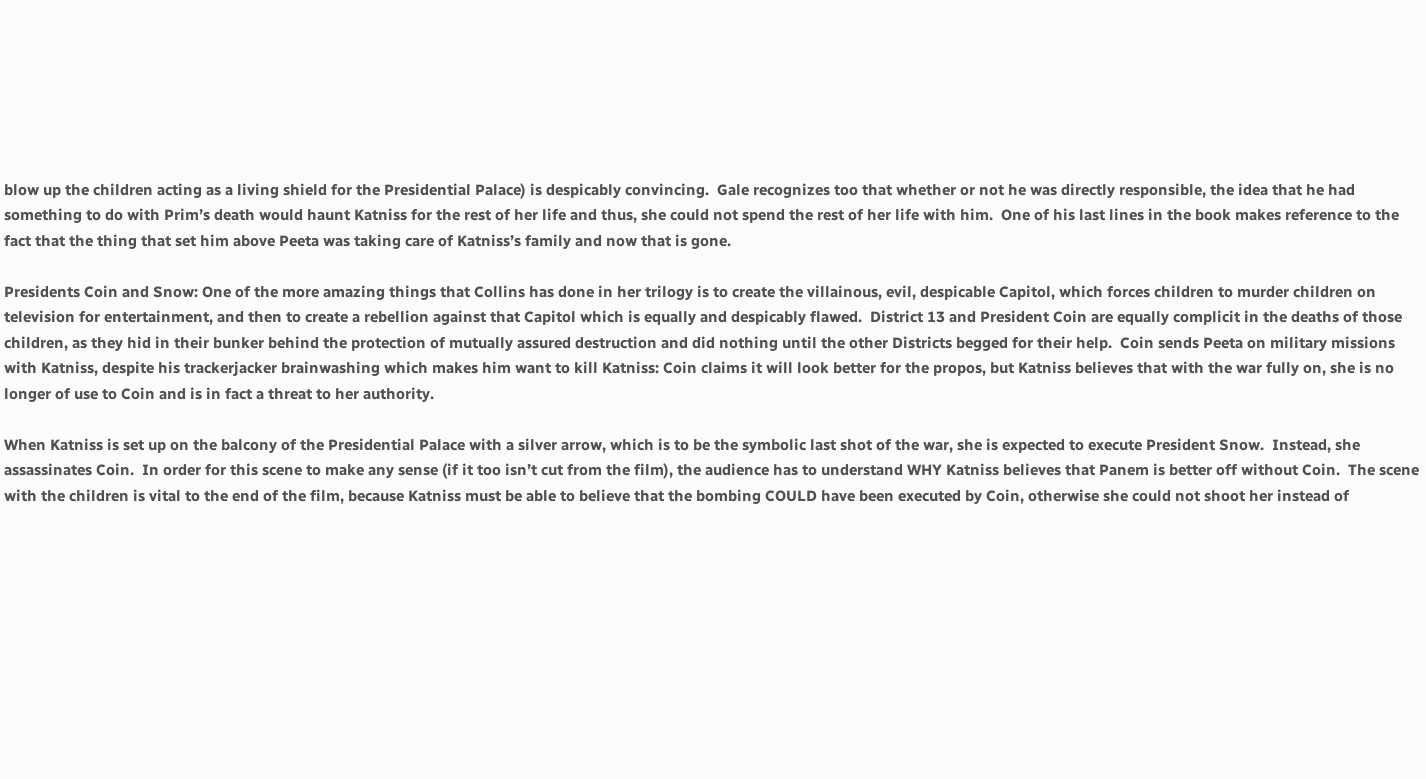blow up the children acting as a living shield for the Presidential Palace) is despicably convincing.  Gale recognizes too that whether or not he was directly responsible, the idea that he had something to do with Prim’s death would haunt Katniss for the rest of her life and thus, she could not spend the rest of her life with him.  One of his last lines in the book makes reference to the fact that the thing that set him above Peeta was taking care of Katniss’s family and now that is gone.

Presidents Coin and Snow: One of the more amazing things that Collins has done in her trilogy is to create the villainous, evil, despicable Capitol, which forces children to murder children on television for entertainment, and then to create a rebellion against that Capitol which is equally and despicably flawed.  District 13 and President Coin are equally complicit in the deaths of those children, as they hid in their bunker behind the protection of mutually assured destruction and did nothing until the other Districts begged for their help.  Coin sends Peeta on military missions with Katniss, despite his trackerjacker brainwashing which makes him want to kill Katniss: Coin claims it will look better for the propos, but Katniss believes that with the war fully on, she is no longer of use to Coin and is in fact a threat to her authority.

When Katniss is set up on the balcony of the Presidential Palace with a silver arrow, which is to be the symbolic last shot of the war, she is expected to execute President Snow.  Instead, she assassinates Coin.  In order for this scene to make any sense (if it too isn’t cut from the film), the audience has to understand WHY Katniss believes that Panem is better off without Coin.  The scene with the children is vital to the end of the film, because Katniss must be able to believe that the bombing COULD have been executed by Coin, otherwise she could not shoot her instead of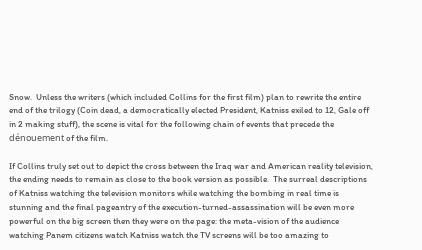Snow.  Unless the writers (which included Collins for the first film) plan to rewrite the entire end of the trilogy (Coin dead, a democratically elected President, Katniss exiled to 12, Gale off in 2 making stuff), the scene is vital for the following chain of events that precede the dénouement of the film.

If Collins truly set out to depict the cross between the Iraq war and American reality television, the ending needs to remain as close to the book version as possible.  The surreal descriptions of Katniss watching the television monitors while watching the bombing in real time is stunning and the final pageantry of the execution-turned-assassination will be even more powerful on the big screen then they were on the page: the meta-vision of the audience watching Panem citizens watch Katniss watch the TV screens will be too amazing to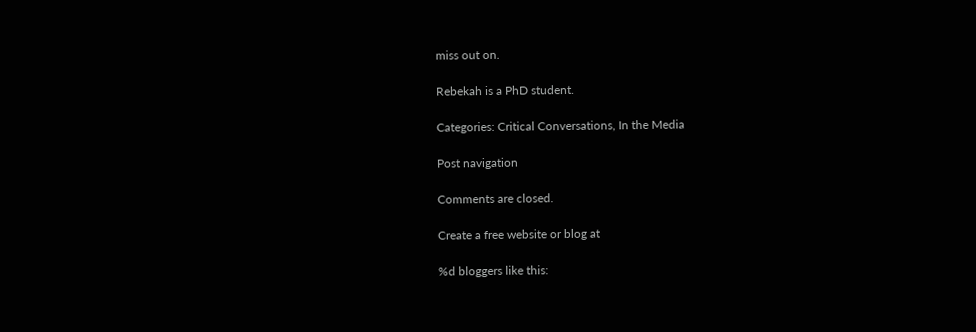miss out on.

Rebekah is a PhD student.

Categories: Critical Conversations, In the Media

Post navigation

Comments are closed.

Create a free website or blog at

%d bloggers like this: